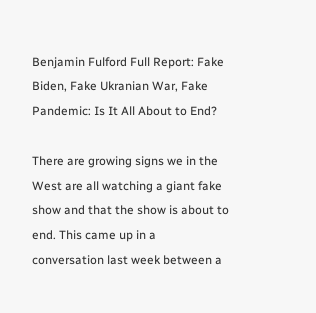Benjamin Fulford Full Report: Fake Biden, Fake Ukranian War, Fake Pandemic: Is It All About to End?

There are growing signs we in the West are all watching a giant fake show and that the show is about to end. This came up in a conversation last week between a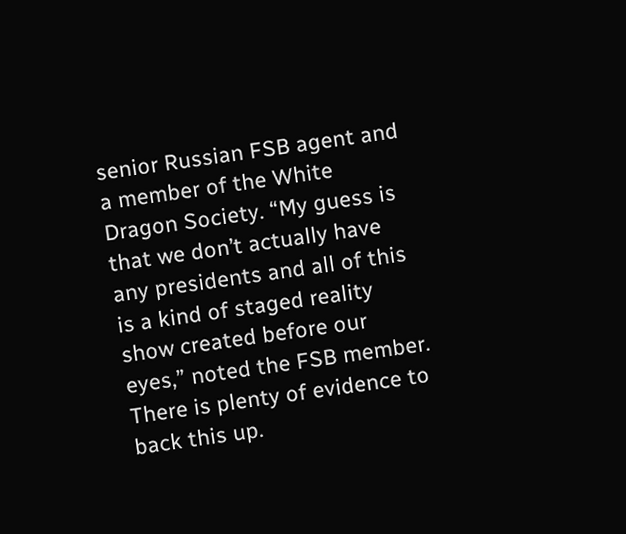senior Russian FSB agent and a member of the White Dragon Society. “My guess is that we don’t actually have any presidents and all of this is a kind of staged reality show created before our eyes,” noted the FSB member. There is plenty of evidence to back this up.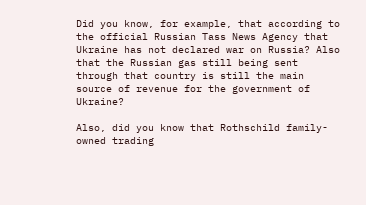Did you know, for example, that according to the official Russian Tass News Agency that Ukraine has not declared war on Russia? Also that the Russian gas still being sent through that country is still the main source of revenue for the government of Ukraine?

Also, did you know that Rothschild family-owned trading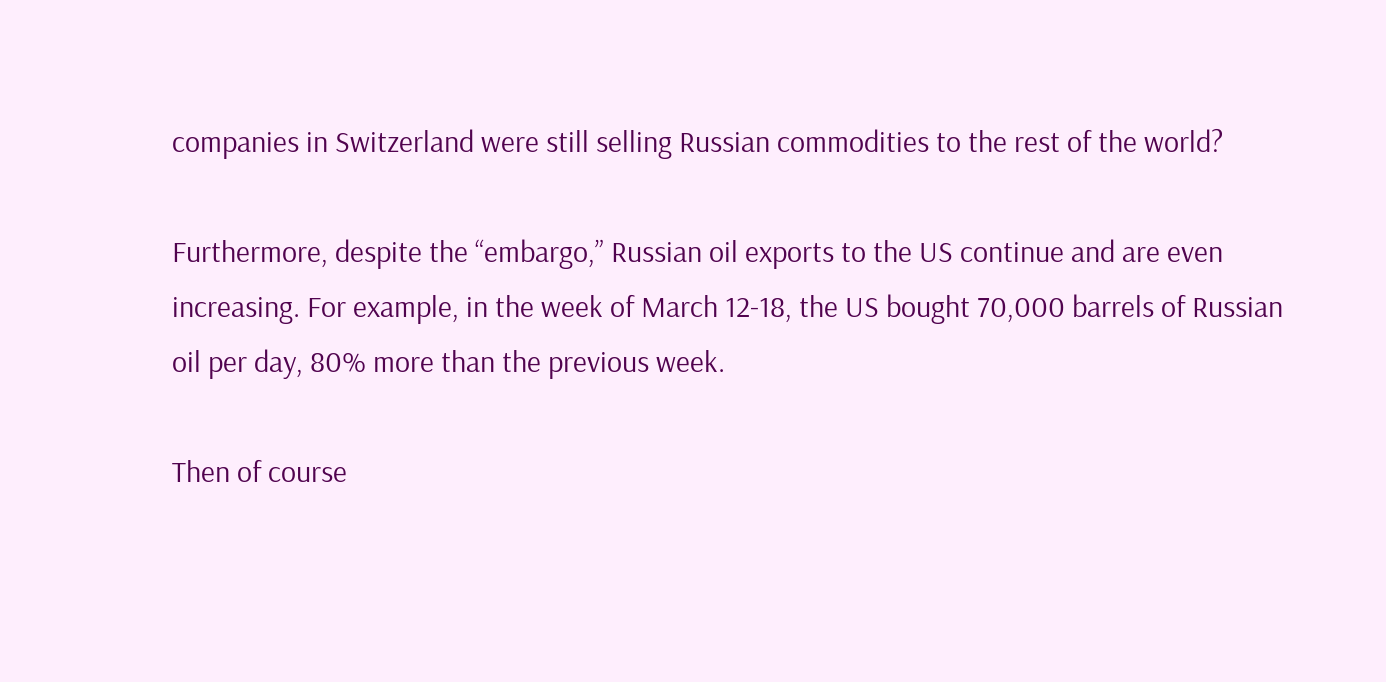companies in Switzerland were still selling Russian commodities to the rest of the world?

Furthermore, despite the “embargo,” Russian oil exports to the US continue and are even increasing. For example, in the week of March 12-18, the US bought 70,000 barrels of Russian oil per day, 80% more than the previous week.

Then of course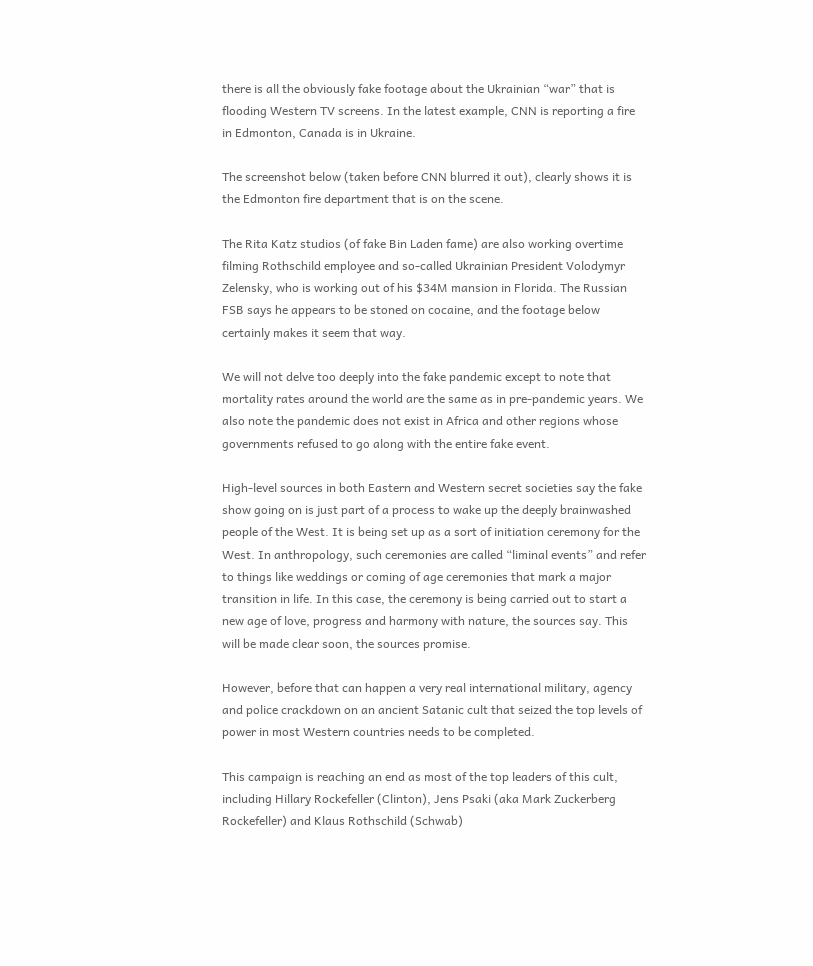there is all the obviously fake footage about the Ukrainian “war” that is flooding Western TV screens. In the latest example, CNN is reporting a fire in Edmonton, Canada is in Ukraine.

The screenshot below (taken before CNN blurred it out), clearly shows it is the Edmonton fire department that is on the scene.

The Rita Katz studios (of fake Bin Laden fame) are also working overtime filming Rothschild employee and so-called Ukrainian President Volodymyr Zelensky, who is working out of his $34M mansion in Florida. The Russian FSB says he appears to be stoned on cocaine, and the footage below certainly makes it seem that way.

We will not delve too deeply into the fake pandemic except to note that mortality rates around the world are the same as in pre-pandemic years. We also note the pandemic does not exist in Africa and other regions whose governments refused to go along with the entire fake event.

High-level sources in both Eastern and Western secret societies say the fake show going on is just part of a process to wake up the deeply brainwashed people of the West. It is being set up as a sort of initiation ceremony for the West. In anthropology, such ceremonies are called “liminal events” and refer to things like weddings or coming of age ceremonies that mark a major transition in life. In this case, the ceremony is being carried out to start a new age of love, progress and harmony with nature, the sources say. This will be made clear soon, the sources promise.

However, before that can happen a very real international military, agency and police crackdown on an ancient Satanic cult that seized the top levels of power in most Western countries needs to be completed.

This campaign is reaching an end as most of the top leaders of this cult, including Hillary Rockefeller (Clinton), Jens Psaki (aka Mark Zuckerberg Rockefeller) and Klaus Rothschild (Schwab)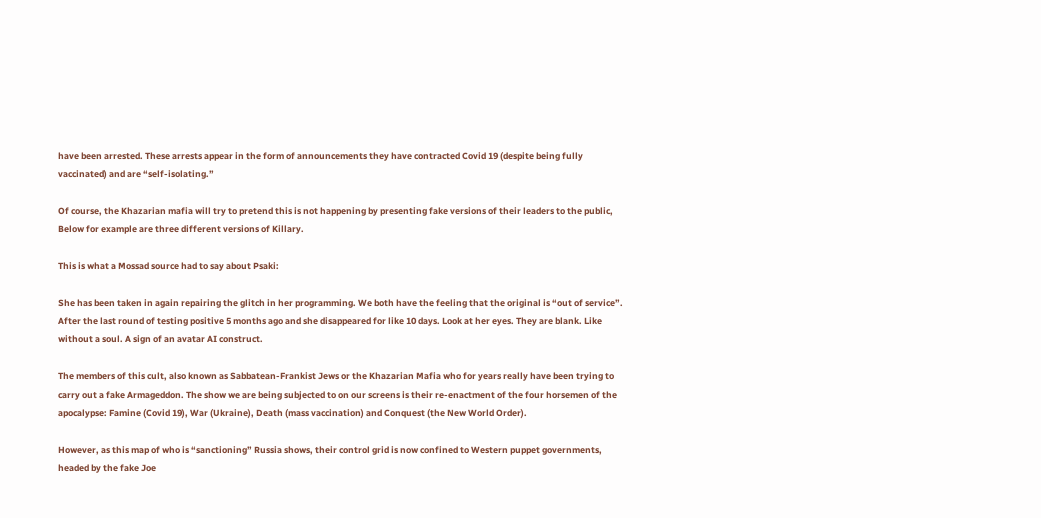have been arrested. These arrests appear in the form of announcements they have contracted Covid 19 (despite being fully vaccinated) and are “self-isolating.”

Of course, the Khazarian mafia will try to pretend this is not happening by presenting fake versions of their leaders to the public, Below for example are three different versions of Killary.

This is what a Mossad source had to say about Psaki:

She has been taken in again repairing the glitch in her programming. We both have the feeling that the original is “out of service”. After the last round of testing positive 5 months ago and she disappeared for like 10 days. Look at her eyes. They are blank. Like without a soul. A sign of an avatar AI construct.

The members of this cult, also known as Sabbatean-Frankist Jews or the Khazarian Mafia who for years really have been trying to carry out a fake Armageddon. The show we are being subjected to on our screens is their re-enactment of the four horsemen of the apocalypse: Famine (Covid 19), War (Ukraine), Death (mass vaccination) and Conquest (the New World Order).

However, as this map of who is “sanctioning” Russia shows, their control grid is now confined to Western puppet governments, headed by the fake Joe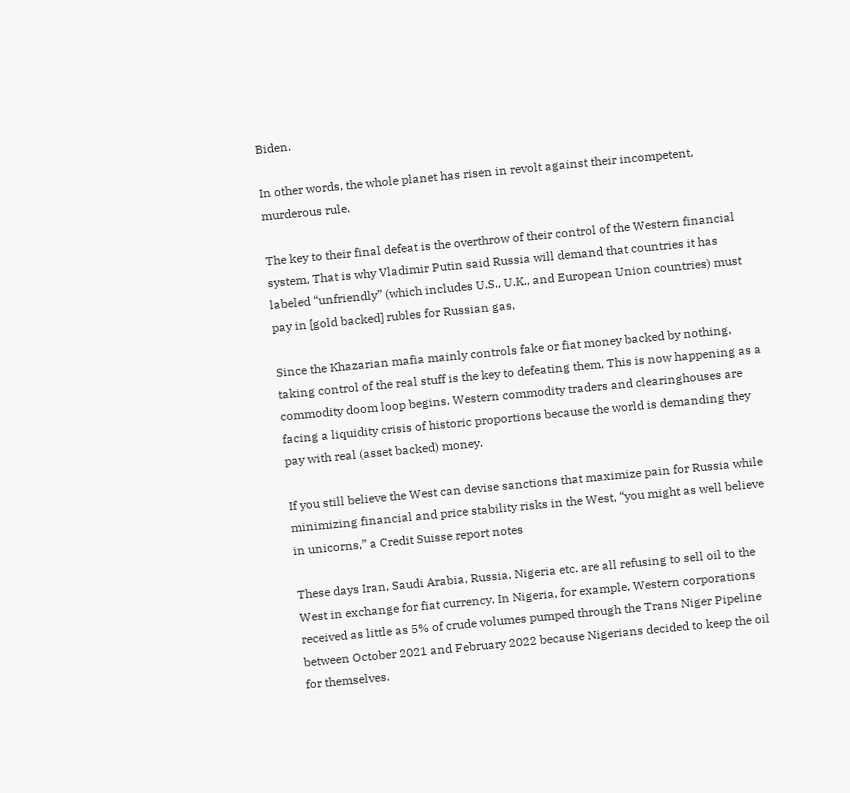Biden.

In other words, the whole planet has risen in revolt against their incompetent, murderous rule.

The key to their final defeat is the overthrow of their control of the Western financial system, That is why Vladimir Putin said Russia will demand that countries it has labeled “unfriendly” (which includes U.S., U.K., and European Union countries) must pay in [gold backed] rubles for Russian gas,

Since the Khazarian mafia mainly controls fake or fiat money backed by nothing, taking control of the real stuff is the key to defeating them, This is now happening as a commodity doom loop begins. Western commodity traders and clearinghouses are facing a liquidity crisis of historic proportions because the world is demanding they pay with real (asset backed) money.

If you still believe the West can devise sanctions that maximize pain for Russia while minimizing financial and price stability risks in the West, “you might as well believe in unicorns,” a Credit Suisse report notes

These days Iran, Saudi Arabia, Russia, Nigeria etc. are all refusing to sell oil to the West in exchange for fiat currency. In Nigeria, for example, Western corporations received as little as 5% of crude volumes pumped through the Trans Niger Pipeline between October 2021 and February 2022 because Nigerians decided to keep the oil for themselves.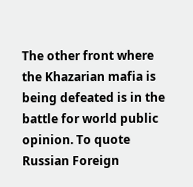The other front where the Khazarian mafia is being defeated is in the battle for world public opinion. To quote Russian Foreign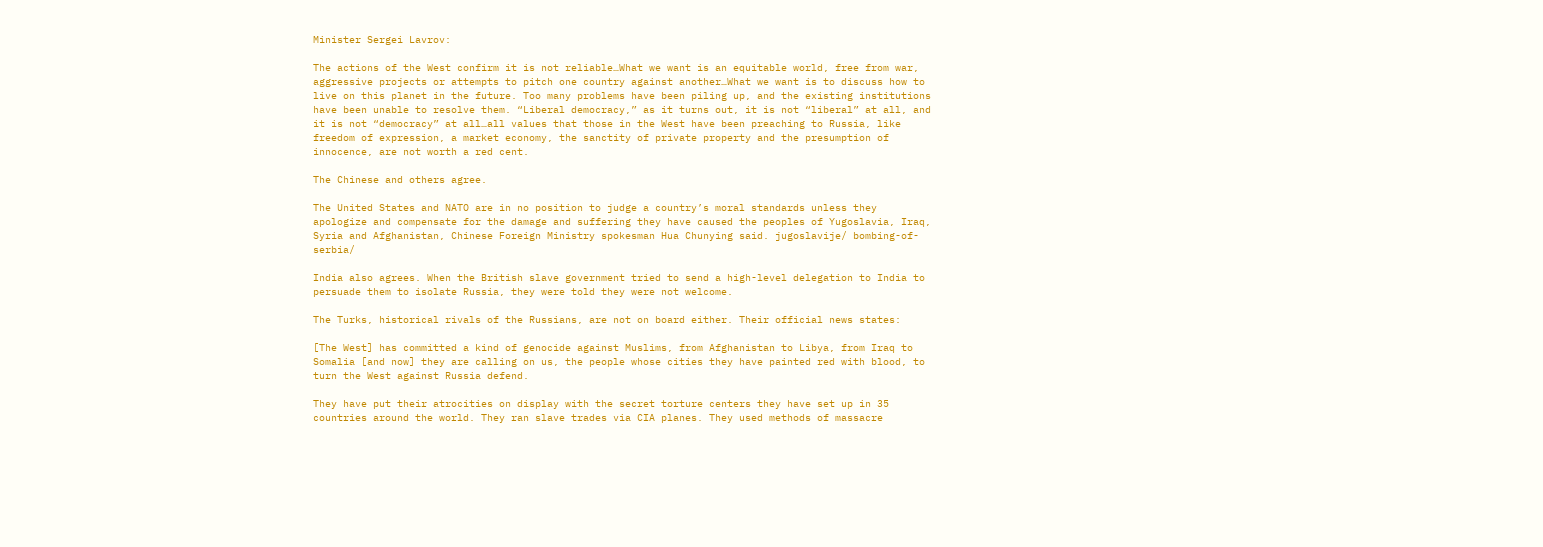Minister Sergei Lavrov:

The actions of the West confirm it is not reliable…What we want is an equitable world, free from war, aggressive projects or attempts to pitch one country against another…What we want is to discuss how to live on this planet in the future. Too many problems have been piling up, and the existing institutions have been unable to resolve them. “Liberal democracy,” as it turns out, it is not “liberal” at all, and it is not “democracy” at all…all values that those in the West have been preaching to Russia, like freedom of expression, a market economy, the sanctity of private property and the presumption of innocence, are not worth a red cent.

The Chinese and others agree.

The United States and NATO are in no position to judge a country’s moral standards unless they apologize and compensate for the damage and suffering they have caused the peoples of Yugoslavia, Iraq, Syria and Afghanistan, Chinese Foreign Ministry spokesman Hua Chunying said. jugoslavije/ bombing-of-serbia/

India also agrees. When the British slave government tried to send a high-level delegation to India to persuade them to isolate Russia, they were told they were not welcome.

The Turks, historical rivals of the Russians, are not on board either. Their official news states:

[The West] has committed a kind of genocide against Muslims, from Afghanistan to Libya, from Iraq to Somalia [and now] they are calling on us, the people whose cities they have painted red with blood, to turn the West against Russia defend.

They have put their atrocities on display with the secret torture centers they have set up in 35 countries around the world. They ran slave trades via CIA planes. They used methods of massacre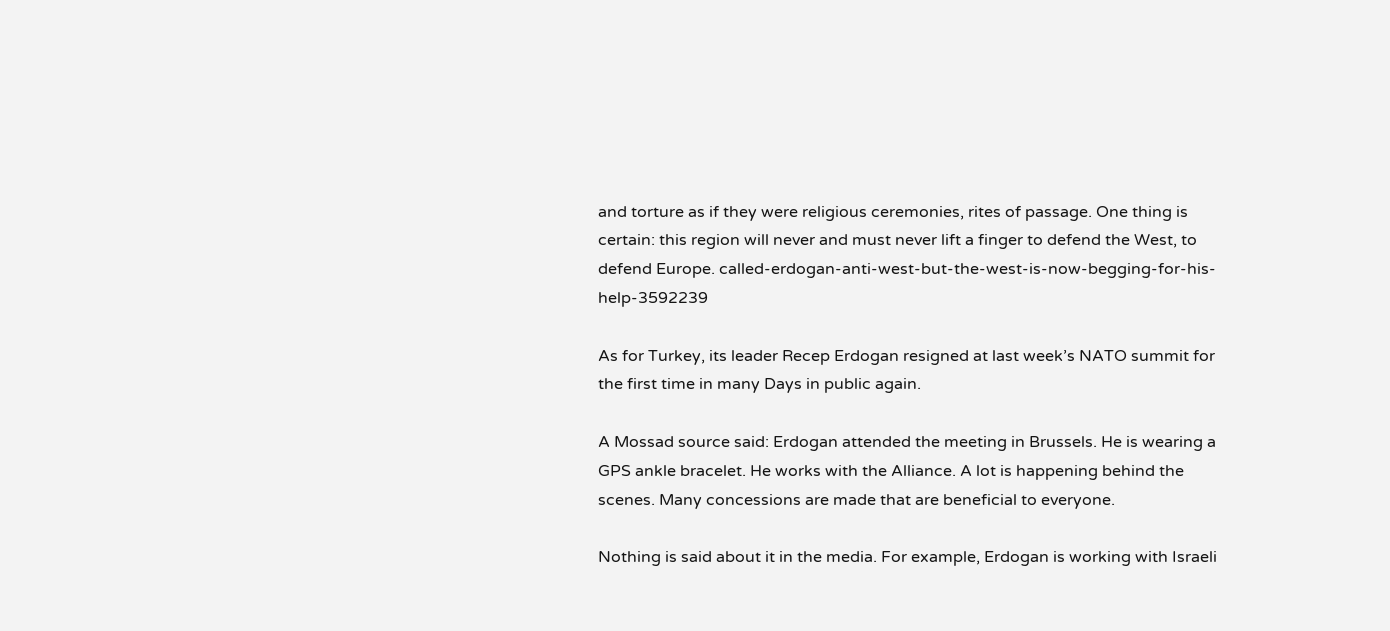and torture as if they were religious ceremonies, rites of passage. One thing is certain: this region will never and must never lift a finger to defend the West, to defend Europe. called-erdogan-anti-west-but-the-west-is-now-begging-for-his-help-3592239

As for Turkey, its leader Recep Erdogan resigned at last week’s NATO summit for the first time in many Days in public again.

A Mossad source said: Erdogan attended the meeting in Brussels. He is wearing a GPS ankle bracelet. He works with the Alliance. A lot is happening behind the scenes. Many concessions are made that are beneficial to everyone.

Nothing is said about it in the media. For example, Erdogan is working with Israeli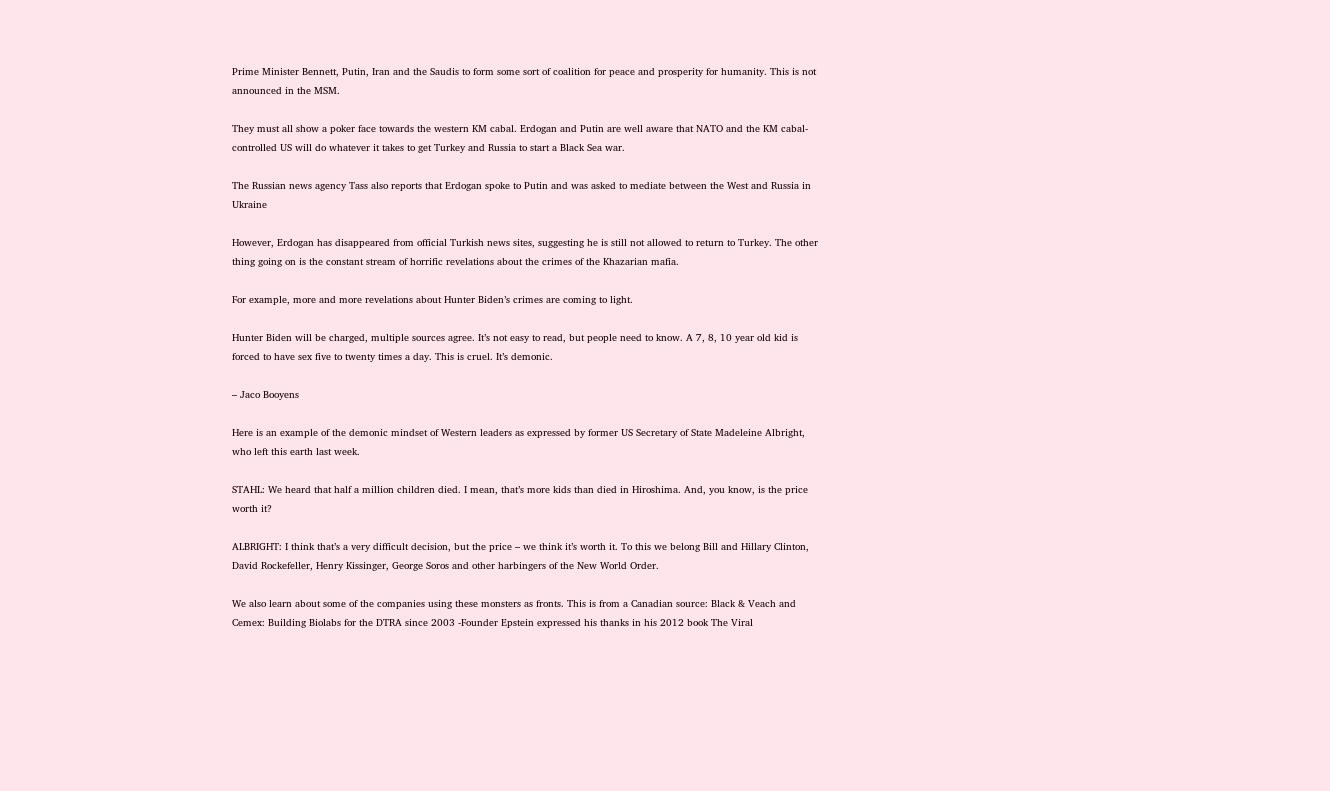Prime Minister Bennett, Putin, Iran and the Saudis to form some sort of coalition for peace and prosperity for humanity. This is not announced in the MSM.

They must all show a poker face towards the western KM cabal. Erdogan and Putin are well aware that NATO and the KM cabal-controlled US will do whatever it takes to get Turkey and Russia to start a Black Sea war.

The Russian news agency Tass also reports that Erdogan spoke to Putin and was asked to mediate between the West and Russia in Ukraine

However, Erdogan has disappeared from official Turkish news sites, suggesting he is still not allowed to return to Turkey. The other thing going on is the constant stream of horrific revelations about the crimes of the Khazarian mafia.

For example, more and more revelations about Hunter Biden’s crimes are coming to light.

Hunter Biden will be charged, multiple sources agree. It’s not easy to read, but people need to know. A 7, 8, 10 year old kid is forced to have sex five to twenty times a day. This is cruel. It’s demonic.

– Jaco Booyens

Here is an example of the demonic mindset of Western leaders as expressed by former US Secretary of State Madeleine Albright, who left this earth last week.

STAHL: We heard that half a million children died. I mean, that’s more kids than died in Hiroshima. And, you know, is the price worth it?

ALBRIGHT: I think that’s a very difficult decision, but the price – we think it’s worth it. To this we belong Bill and Hillary Clinton, David Rockefeller, Henry Kissinger, George Soros and other harbingers of the New World Order.

We also learn about some of the companies using these monsters as fronts. This is from a Canadian source: Black & Veach and Cemex: Building Biolabs for the DTRA since 2003 -Founder Epstein expressed his thanks in his 2012 book The Viral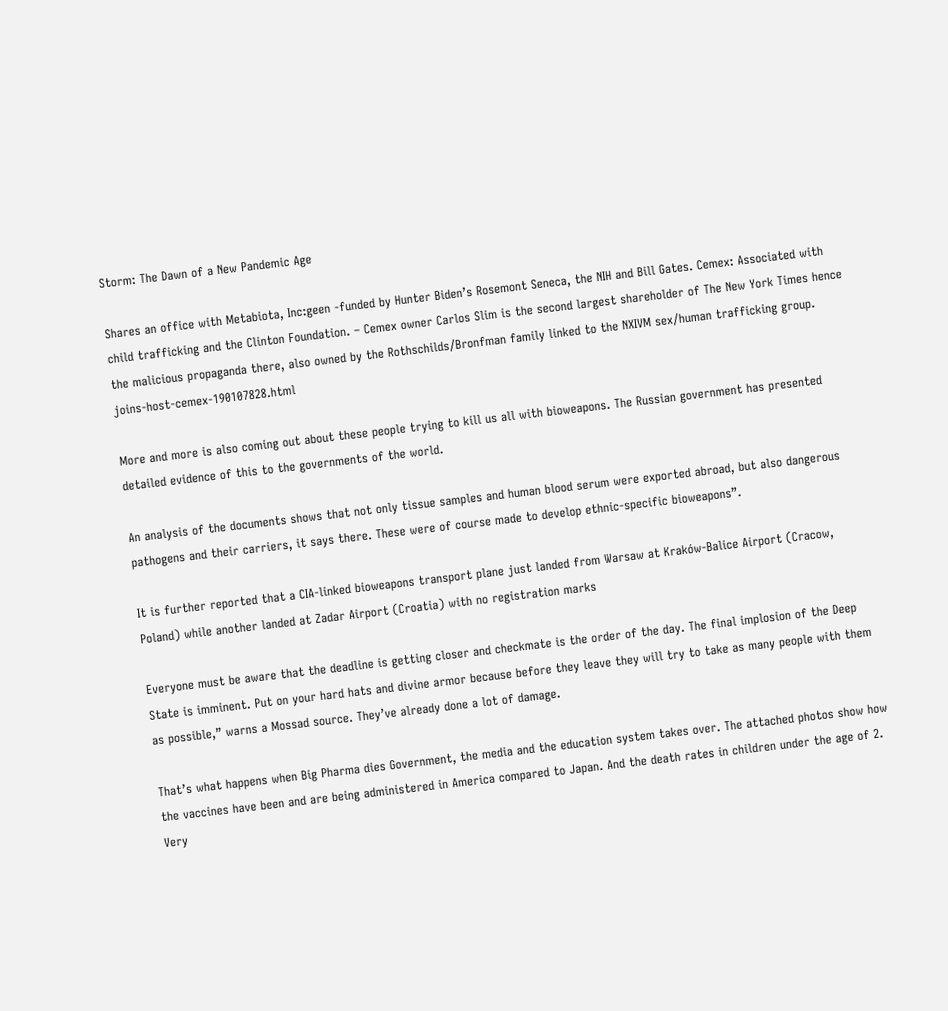Storm: The Dawn of a New Pandemic Age

Shares an office with Metabiota, Inc:geen -funded by Hunter Biden’s Rosemont Seneca, the NIH and Bill Gates. Cemex: Associated with child trafficking and the Clinton Foundation. – Cemex owner Carlos Slim is the second largest shareholder of The New York Times hence the malicious propaganda there, also owned by the Rothschilds/Bronfman family linked to the NXIVM sex/human trafficking group. joins-host-cemex-190107828.html

More and more is also coming out about these people trying to kill us all with bioweapons. The Russian government has presented detailed evidence of this to the governments of the world.

An analysis of the documents shows that not only tissue samples and human blood serum were exported abroad, but also dangerous pathogens and their carriers, it says there. These were of course made to develop ethnic-specific bioweapons”.

It is further reported that a CIA-linked bioweapons transport plane just landed from Warsaw at Kraków-Balice Airport (Cracow, Poland) while another landed at Zadar Airport (Croatia) with no registration marks

Everyone must be aware that the deadline is getting closer and checkmate is the order of the day. The final implosion of the Deep State is imminent. Put on your hard hats and divine armor because before they leave they will try to take as many people with them as possible,” warns a Mossad source. They’ve already done a lot of damage.

That’s what happens when Big Pharma dies Government, the media and the education system takes over. The attached photos show how the vaccines have been and are being administered in America compared to Japan. And the death rates in children under the age of 2. Very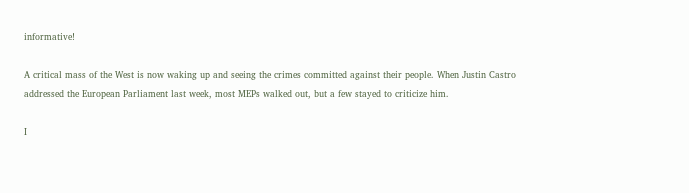informative!

A critical mass of the West is now waking up and seeing the crimes committed against their people. When Justin Castro addressed the European Parliament last week, most MEPs walked out, but a few stayed to criticize him.

I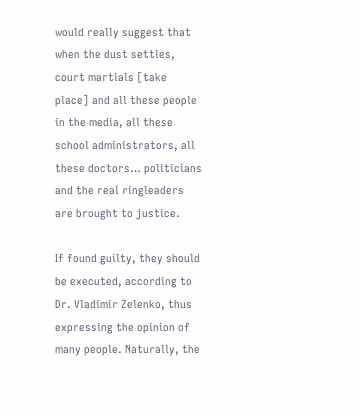would really suggest that when the dust settles, court martials [take place] and all these people in the media, all these school administrators, all these doctors… politicians and the real ringleaders are brought to justice.

If found guilty, they should be executed, according to Dr. Vladimir Zelenko, thus expressing the opinion of many people. Naturally, the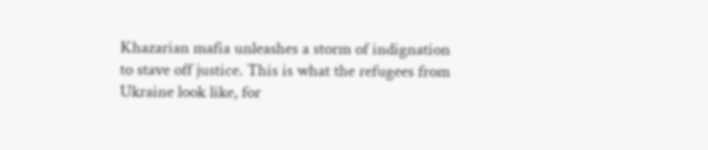Khazarian mafia unleashes a storm of indignation to stave off justice. This is what the refugees from Ukraine look like, for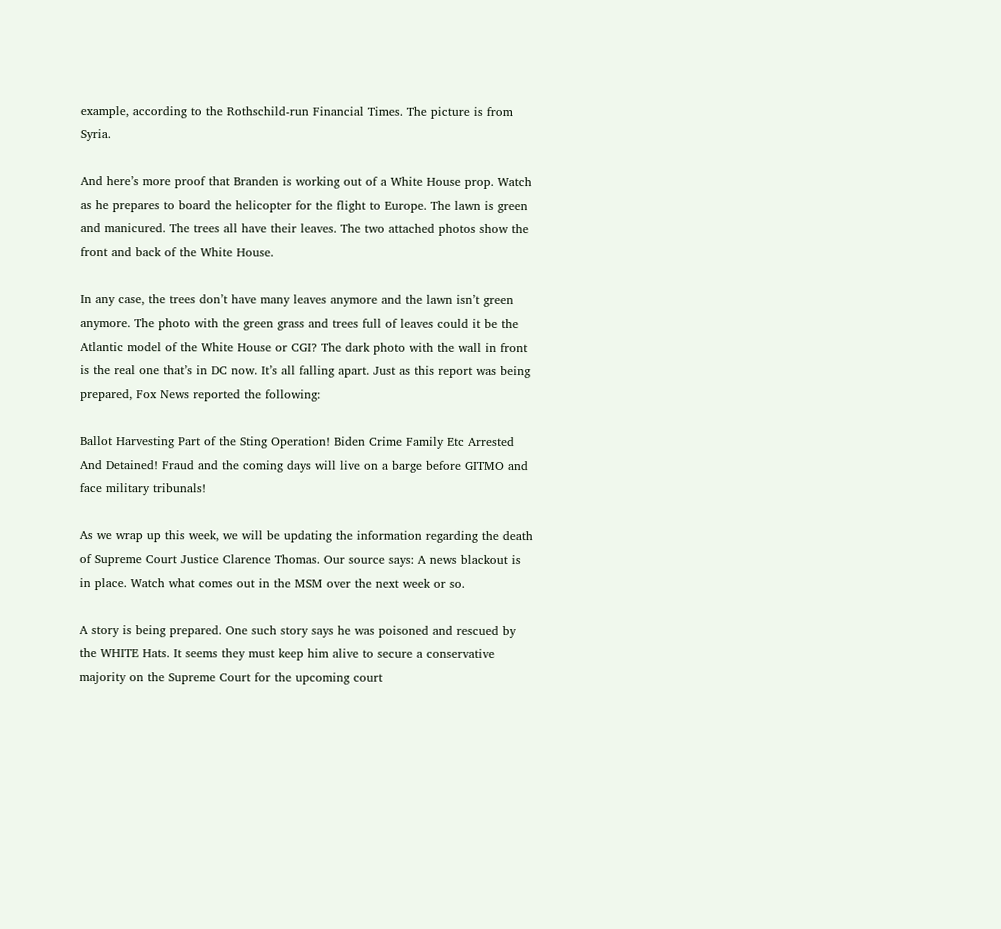example, according to the Rothschild-run Financial Times. The picture is from Syria.

And here’s more proof that Branden is working out of a White House prop. Watch as he prepares to board the helicopter for the flight to Europe. The lawn is green and manicured. The trees all have their leaves. The two attached photos show the front and back of the White House.

In any case, the trees don’t have many leaves anymore and the lawn isn’t green anymore. The photo with the green grass and trees full of leaves could it be the Atlantic model of the White House or CGI? The dark photo with the wall in front is the real one that’s in DC now. It’s all falling apart. Just as this report was being prepared, Fox News reported the following:

Ballot Harvesting Part of the Sting Operation! Biden Crime Family Etc Arrested And Detained! Fraud and the coming days will live on a barge before GITMO and face military tribunals!

As we wrap up this week, we will be updating the information regarding the death of Supreme Court Justice Clarence Thomas. Our source says: A news blackout is in place. Watch what comes out in the MSM over the next week or so.

A story is being prepared. One such story says he was poisoned and rescued by the WHITE Hats. It seems they must keep him alive to secure a conservative majority on the Supreme Court for the upcoming court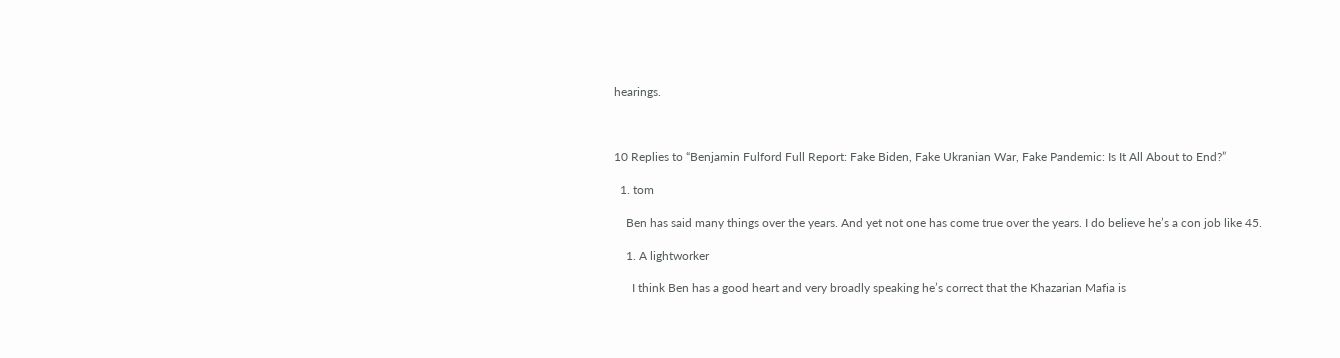hearings.



10 Replies to “Benjamin Fulford Full Report: Fake Biden, Fake Ukranian War, Fake Pandemic: Is It All About to End?”

  1. tom

    Ben has said many things over the years. And yet not one has come true over the years. I do believe he’s a con job like 45.

    1. A lightworker

      I think Ben has a good heart and very broadly speaking he’s correct that the Khazarian Mafia is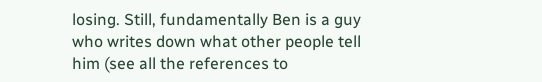losing. Still, fundamentally Ben is a guy who writes down what other people tell him (see all the references to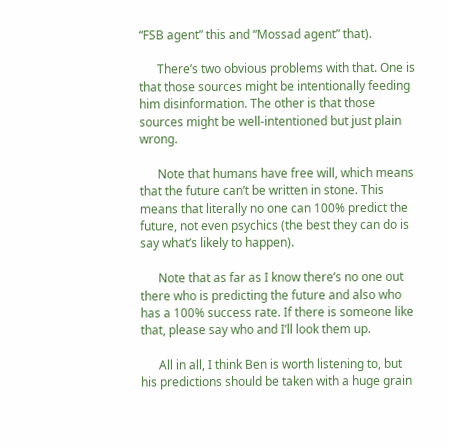“FSB agent” this and “Mossad agent” that).

      There’s two obvious problems with that. One is that those sources might be intentionally feeding him disinformation. The other is that those sources might be well-intentioned but just plain wrong.

      Note that humans have free will, which means that the future can’t be written in stone. This means that literally no one can 100% predict the future, not even psychics (the best they can do is say what’s likely to happen).

      Note that as far as I know there’s no one out there who is predicting the future and also who has a 100% success rate. If there is someone like that, please say who and I’ll look them up.

      All in all, I think Ben is worth listening to, but his predictions should be taken with a huge grain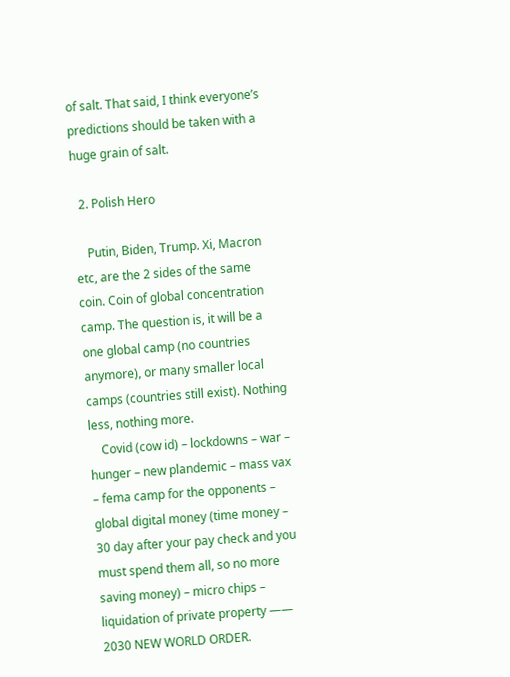of salt. That said, I think everyone’s predictions should be taken with a huge grain of salt.

  2. Polish Hero

    Putin, Biden, Trump. Xi, Macron etc, are the 2 sides of the same coin. Coin of global concentration camp. The question is, it will be a one global camp (no countries anymore), or many smaller local camps (countries still exist). Nothing less, nothing more.
    Covid (cow id) – lockdowns – war – hunger – new plandemic – mass vax – fema camp for the opponents – global digital money (time money – 30 day after your pay check and you must spend them all, so no more saving money) – micro chips – liquidation of private property —— 2030 NEW WORLD ORDER.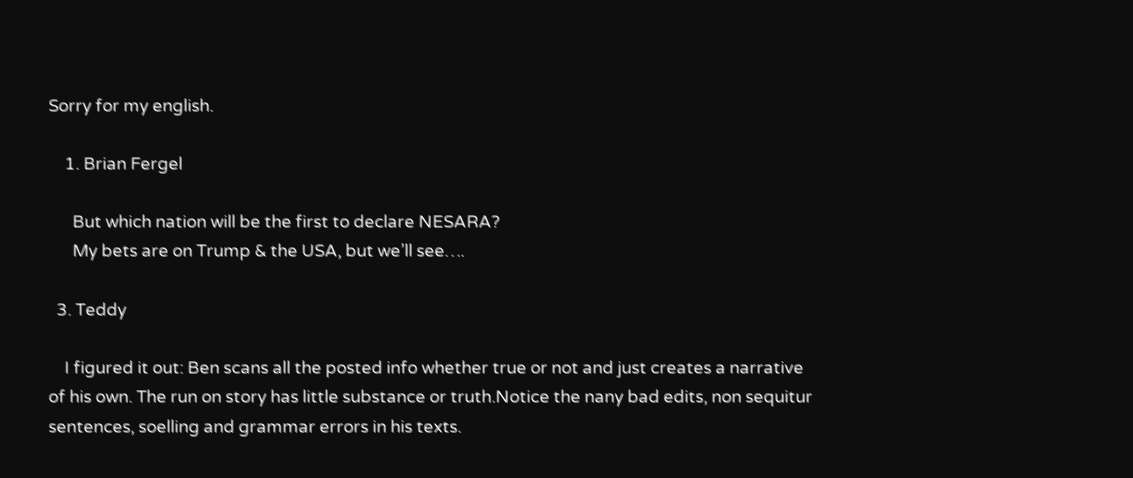Sorry for my english.

    1. Brian Fergel

      But which nation will be the first to declare NESARA?
      My bets are on Trump & the USA, but we’ll see….

  3. Teddy

    I figured it out: Ben scans all the posted info whether true or not and just creates a narrative of his own. The run on story has little substance or truth.Notice the nany bad edits, non sequitur sentences, soelling and grammar errors in his texts.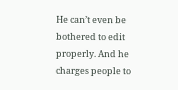He can’t even be bothered to edit properly. And he charges people to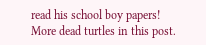read his school boy papers! More dead turtles in this post.